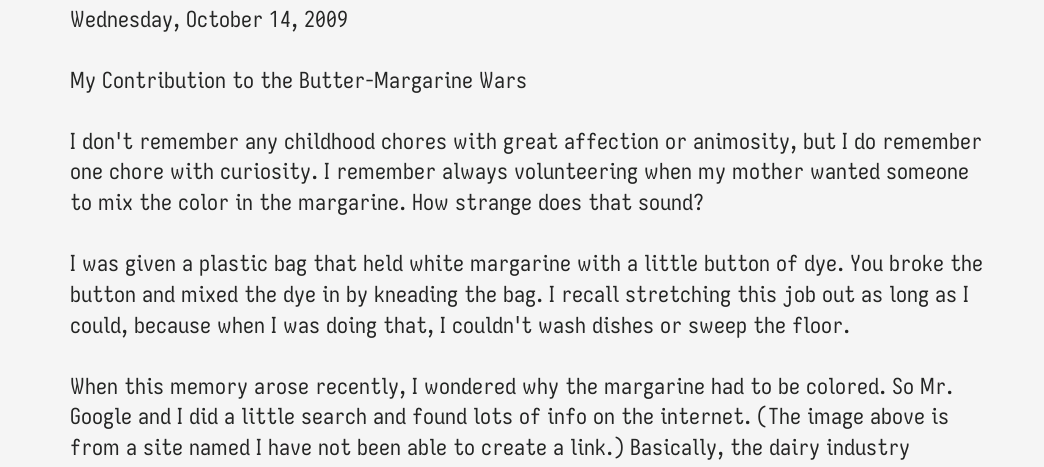Wednesday, October 14, 2009

My Contribution to the Butter-Margarine Wars

I don't remember any childhood chores with great affection or animosity, but I do remember one chore with curiosity. I remember always volunteering when my mother wanted someone to mix the color in the margarine. How strange does that sound?

I was given a plastic bag that held white margarine with a little button of dye. You broke the button and mixed the dye in by kneading the bag. I recall stretching this job out as long as I could, because when I was doing that, I couldn't wash dishes or sweep the floor.

When this memory arose recently, I wondered why the margarine had to be colored. So Mr. Google and I did a little search and found lots of info on the internet. (The image above is from a site named I have not been able to create a link.) Basically, the dairy industry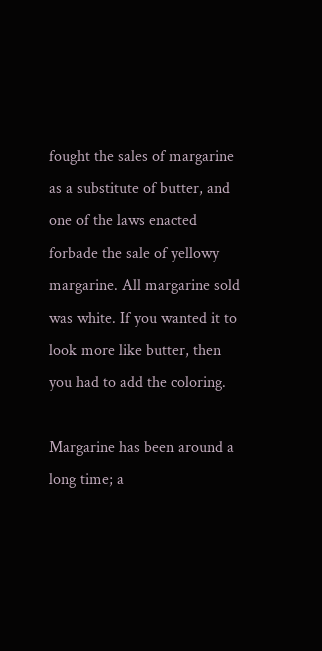fought the sales of margarine as a substitute of butter, and one of the laws enacted forbade the sale of yellowy margarine. All margarine sold was white. If you wanted it to look more like butter, then you had to add the coloring.

Margarine has been around a long time; a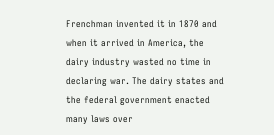Frenchman invented it in 1870 and when it arrived in America, the dairy industry wasted no time in declaring war. The dairy states and the federal government enacted many laws over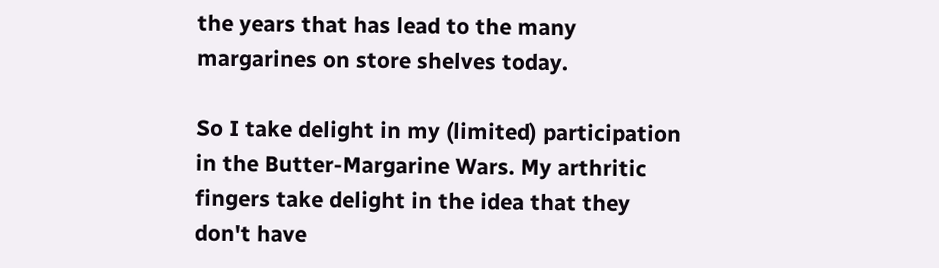the years that has lead to the many margarines on store shelves today.

So I take delight in my (limited) participation in the Butter-Margarine Wars. My arthritic fingers take delight in the idea that they don't have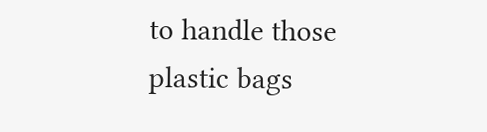to handle those plastic bags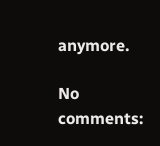anymore.

No comments: